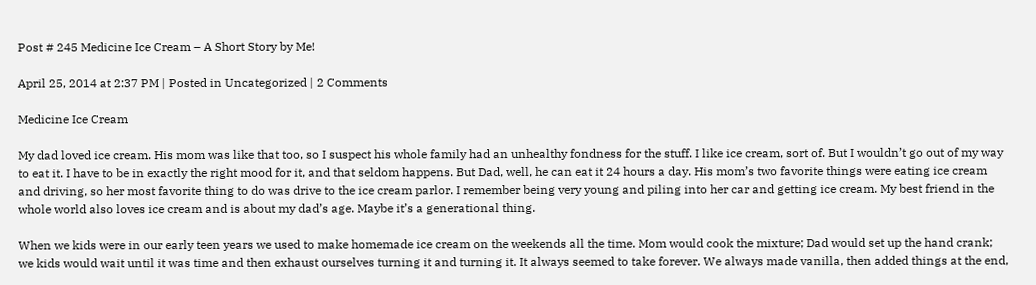Post # 245 Medicine Ice Cream – A Short Story by Me!

April 25, 2014 at 2:37 PM | Posted in Uncategorized | 2 Comments

Medicine Ice Cream

My dad loved ice cream. His mom was like that too, so I suspect his whole family had an unhealthy fondness for the stuff. I like ice cream, sort of. But I wouldn’t go out of my way to eat it. I have to be in exactly the right mood for it, and that seldom happens. But Dad, well, he can eat it 24 hours a day. His mom’s two favorite things were eating ice cream and driving, so her most favorite thing to do was drive to the ice cream parlor. I remember being very young and piling into her car and getting ice cream. My best friend in the whole world also loves ice cream and is about my dad’s age. Maybe it’s a generational thing.

When we kids were in our early teen years we used to make homemade ice cream on the weekends all the time. Mom would cook the mixture; Dad would set up the hand crank; we kids would wait until it was time and then exhaust ourselves turning it and turning it. It always seemed to take forever. We always made vanilla, then added things at the end,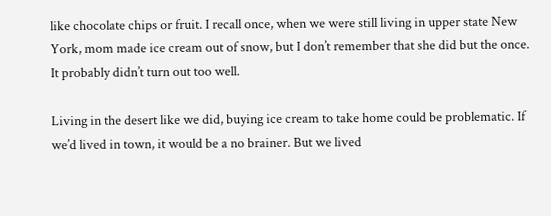like chocolate chips or fruit. I recall once, when we were still living in upper state New York, mom made ice cream out of snow, but I don’t remember that she did but the once. It probably didn’t turn out too well.

Living in the desert like we did, buying ice cream to take home could be problematic. If we’d lived in town, it would be a no brainer. But we lived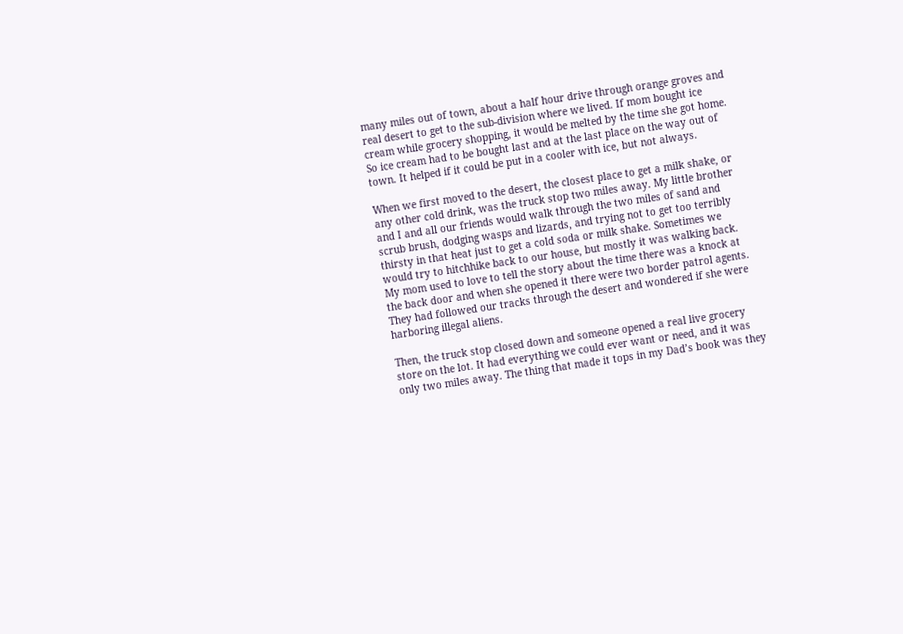many miles out of town, about a half hour drive through orange groves and real desert to get to the sub-division where we lived. If mom bought ice cream while grocery shopping, it would be melted by the time she got home. So ice cream had to be bought last and at the last place on the way out of town. It helped if it could be put in a cooler with ice, but not always.

When we first moved to the desert, the closest place to get a milk shake, or any other cold drink, was the truck stop two miles away. My little brother and I and all our friends would walk through the two miles of sand and scrub brush, dodging wasps and lizards, and trying not to get too terribly thirsty in that heat just to get a cold soda or milk shake. Sometimes we would try to hitchhike back to our house, but mostly it was walking back. My mom used to love to tell the story about the time there was a knock at the back door and when she opened it there were two border patrol agents. They had followed our tracks through the desert and wondered if she were harboring illegal aliens.

Then, the truck stop closed down and someone opened a real live grocery store on the lot. It had everything we could ever want or need, and it was only two miles away. The thing that made it tops in my Dad’s book was they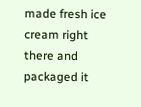made fresh ice cream right there and packaged it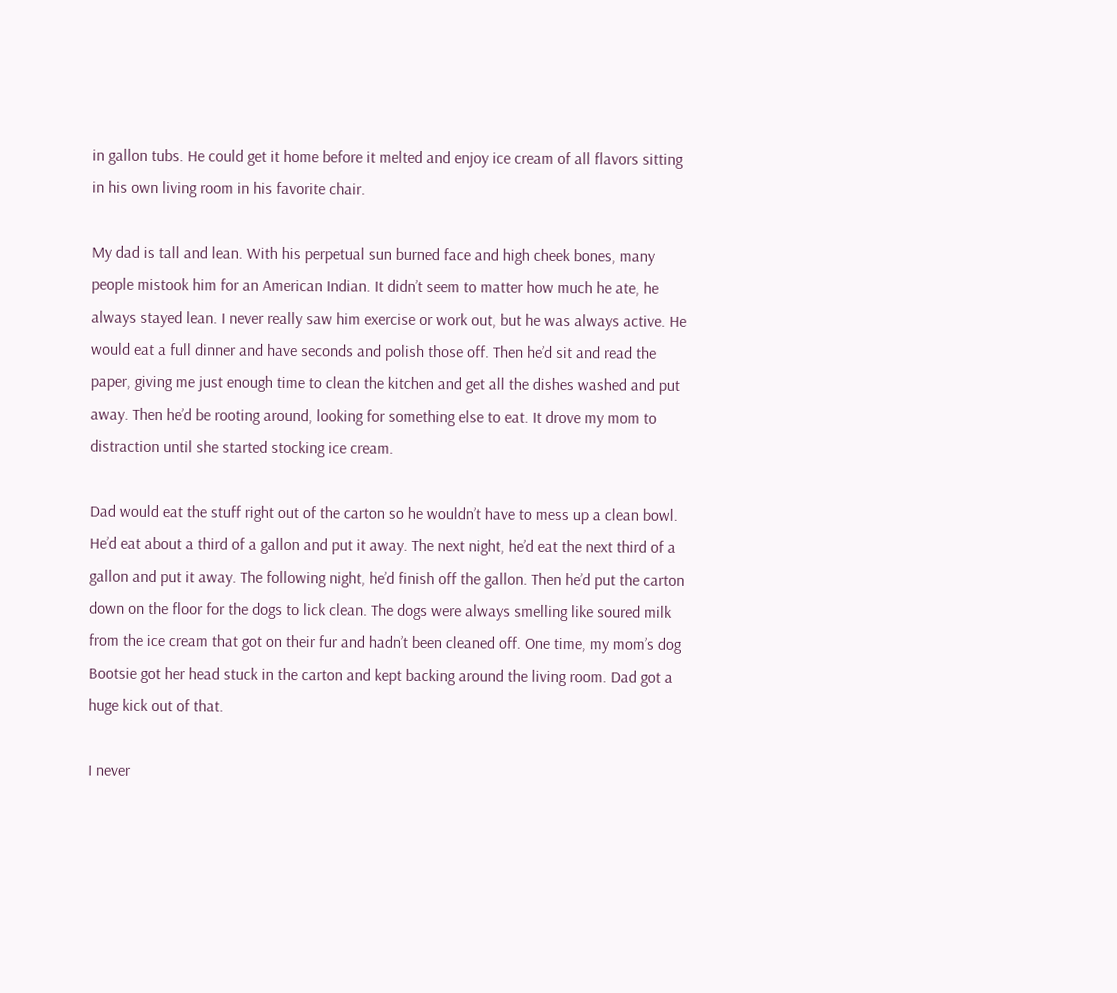in gallon tubs. He could get it home before it melted and enjoy ice cream of all flavors sitting in his own living room in his favorite chair.

My dad is tall and lean. With his perpetual sun burned face and high cheek bones, many people mistook him for an American Indian. It didn’t seem to matter how much he ate, he always stayed lean. I never really saw him exercise or work out, but he was always active. He would eat a full dinner and have seconds and polish those off. Then he’d sit and read the paper, giving me just enough time to clean the kitchen and get all the dishes washed and put away. Then he’d be rooting around, looking for something else to eat. It drove my mom to distraction until she started stocking ice cream.

Dad would eat the stuff right out of the carton so he wouldn’t have to mess up a clean bowl. He’d eat about a third of a gallon and put it away. The next night, he’d eat the next third of a gallon and put it away. The following night, he’d finish off the gallon. Then he’d put the carton down on the floor for the dogs to lick clean. The dogs were always smelling like soured milk from the ice cream that got on their fur and hadn’t been cleaned off. One time, my mom’s dog Bootsie got her head stuck in the carton and kept backing around the living room. Dad got a huge kick out of that.

I never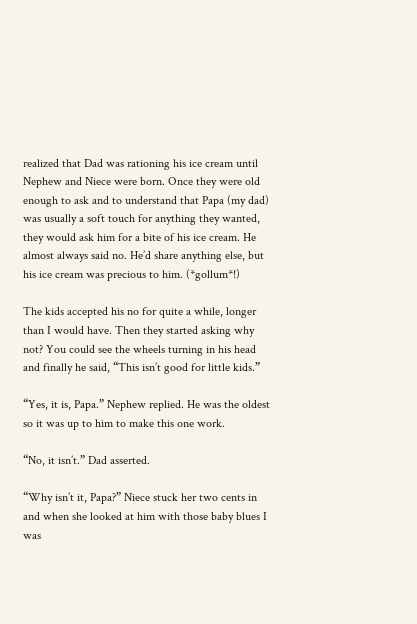realized that Dad was rationing his ice cream until Nephew and Niece were born. Once they were old enough to ask and to understand that Papa (my dad) was usually a soft touch for anything they wanted, they would ask him for a bite of his ice cream. He almost always said no. He’d share anything else, but his ice cream was precious to him. (*gollum*!)

The kids accepted his no for quite a while, longer than I would have. Then they started asking why not? You could see the wheels turning in his head and finally he said, “This isn’t good for little kids.”

“Yes, it is, Papa.” Nephew replied. He was the oldest so it was up to him to make this one work.

“No, it isn’t.” Dad asserted.

“Why isn’t it, Papa?” Niece stuck her two cents in and when she looked at him with those baby blues I was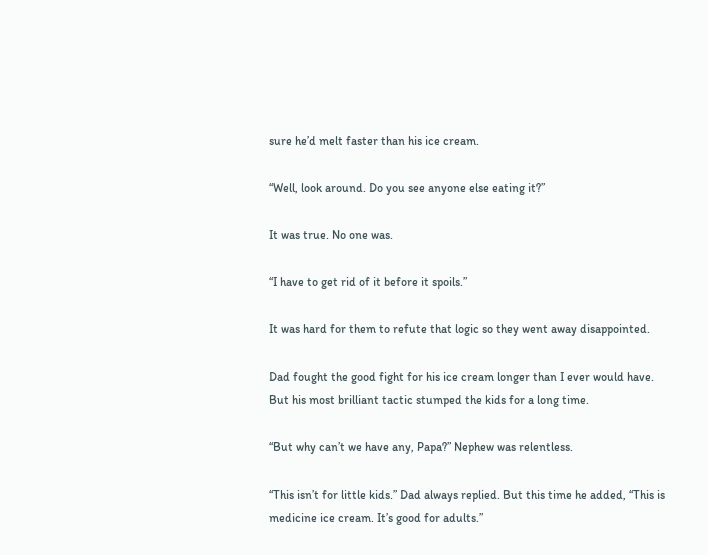sure he’d melt faster than his ice cream.

“Well, look around. Do you see anyone else eating it?”

It was true. No one was.

“I have to get rid of it before it spoils.”

It was hard for them to refute that logic so they went away disappointed.

Dad fought the good fight for his ice cream longer than I ever would have. But his most brilliant tactic stumped the kids for a long time.

“But why can’t we have any, Papa?” Nephew was relentless.

“This isn’t for little kids.” Dad always replied. But this time he added, “This is medicine ice cream. It’s good for adults.”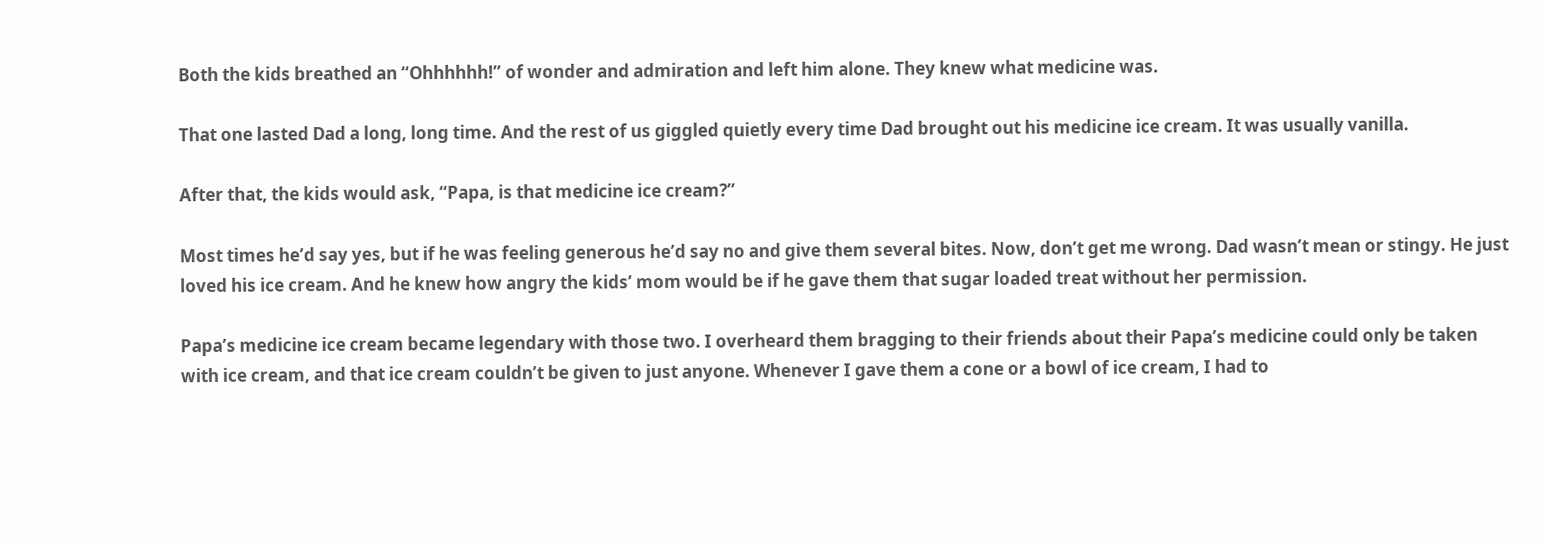Both the kids breathed an “Ohhhhhh!” of wonder and admiration and left him alone. They knew what medicine was.

That one lasted Dad a long, long time. And the rest of us giggled quietly every time Dad brought out his medicine ice cream. It was usually vanilla.

After that, the kids would ask, “Papa, is that medicine ice cream?”

Most times he’d say yes, but if he was feeling generous he’d say no and give them several bites. Now, don’t get me wrong. Dad wasn’t mean or stingy. He just loved his ice cream. And he knew how angry the kids’ mom would be if he gave them that sugar loaded treat without her permission.

Papa’s medicine ice cream became legendary with those two. I overheard them bragging to their friends about their Papa’s medicine could only be taken with ice cream, and that ice cream couldn’t be given to just anyone. Whenever I gave them a cone or a bowl of ice cream, I had to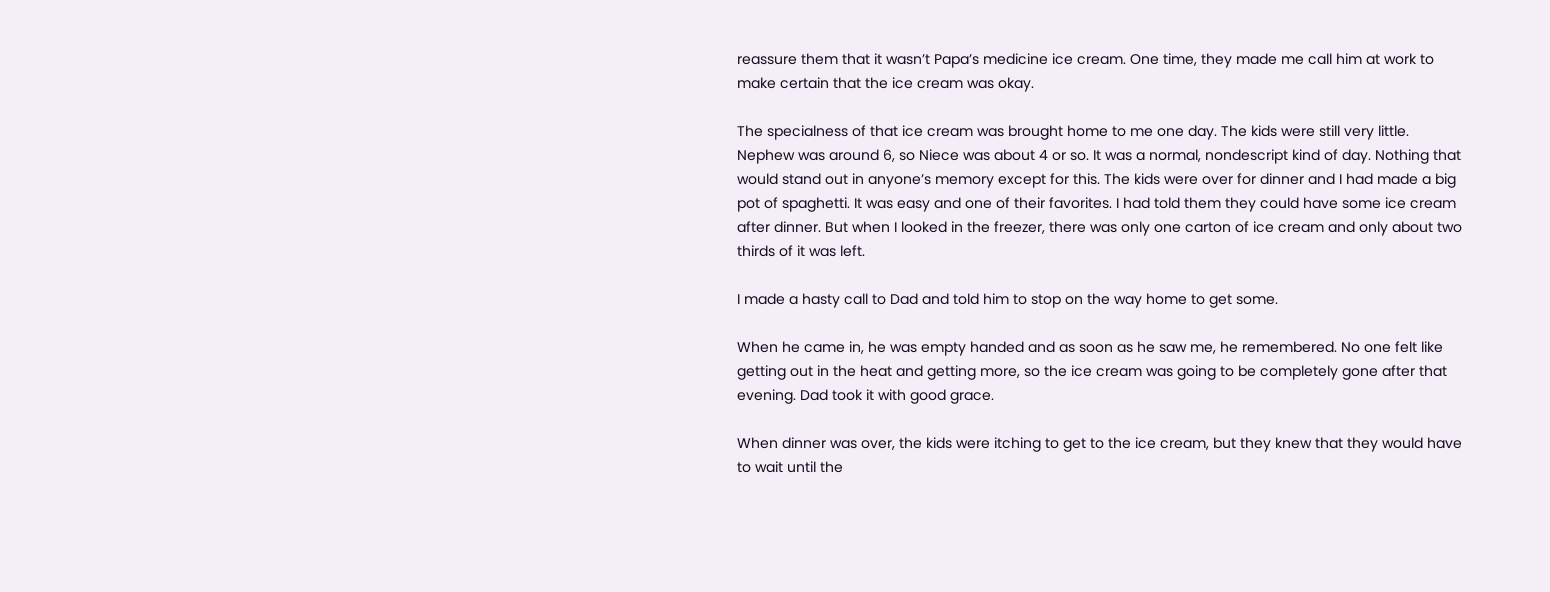reassure them that it wasn’t Papa’s medicine ice cream. One time, they made me call him at work to make certain that the ice cream was okay.

The specialness of that ice cream was brought home to me one day. The kids were still very little. Nephew was around 6, so Niece was about 4 or so. It was a normal, nondescript kind of day. Nothing that would stand out in anyone’s memory except for this. The kids were over for dinner and I had made a big pot of spaghetti. It was easy and one of their favorites. I had told them they could have some ice cream after dinner. But when I looked in the freezer, there was only one carton of ice cream and only about two thirds of it was left.

I made a hasty call to Dad and told him to stop on the way home to get some.

When he came in, he was empty handed and as soon as he saw me, he remembered. No one felt like getting out in the heat and getting more, so the ice cream was going to be completely gone after that evening. Dad took it with good grace.

When dinner was over, the kids were itching to get to the ice cream, but they knew that they would have to wait until the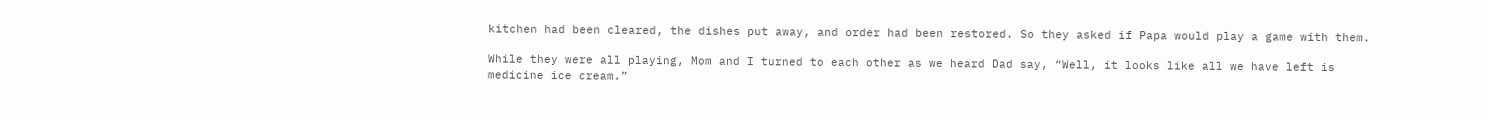kitchen had been cleared, the dishes put away, and order had been restored. So they asked if Papa would play a game with them.

While they were all playing, Mom and I turned to each other as we heard Dad say, “Well, it looks like all we have left is medicine ice cream.”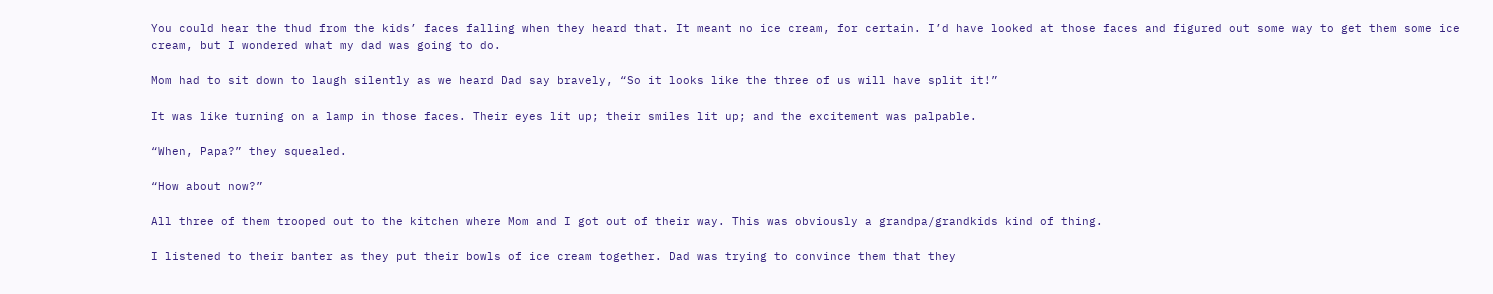You could hear the thud from the kids’ faces falling when they heard that. It meant no ice cream, for certain. I’d have looked at those faces and figured out some way to get them some ice cream, but I wondered what my dad was going to do.

Mom had to sit down to laugh silently as we heard Dad say bravely, “So it looks like the three of us will have split it!”

It was like turning on a lamp in those faces. Their eyes lit up; their smiles lit up; and the excitement was palpable.

“When, Papa?” they squealed.

“How about now?”

All three of them trooped out to the kitchen where Mom and I got out of their way. This was obviously a grandpa/grandkids kind of thing.

I listened to their banter as they put their bowls of ice cream together. Dad was trying to convince them that they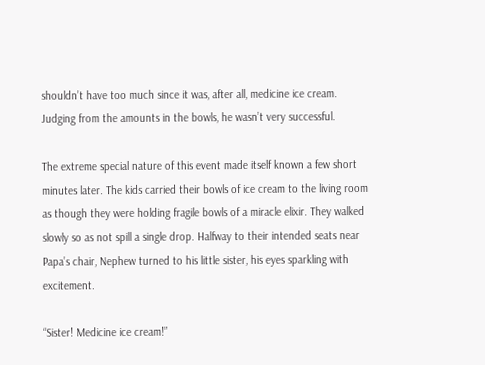shouldn’t have too much since it was, after all, medicine ice cream. Judging from the amounts in the bowls, he wasn’t very successful.

The extreme special nature of this event made itself known a few short minutes later. The kids carried their bowls of ice cream to the living room as though they were holding fragile bowls of a miracle elixir. They walked slowly so as not spill a single drop. Halfway to their intended seats near Papa’s chair, Nephew turned to his little sister, his eyes sparkling with excitement.

“Sister! Medicine ice cream!”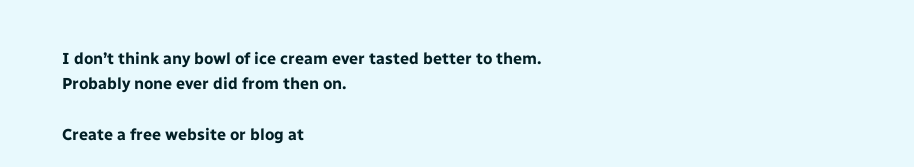I don’t think any bowl of ice cream ever tasted better to them. Probably none ever did from then on.

Create a free website or blog at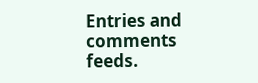Entries and comments feeds.